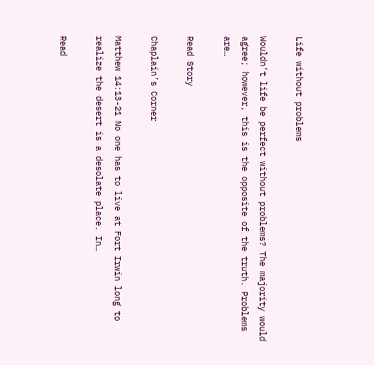Life without problems

Wouldn’t life be perfect without problems? The majority would agree; however, this is the opposite of the truth. Problems are…

Read Story

Chaplain’s Corner

Matthew 14:13-21 No one has to live at Fort Irwin long to realize the desert is a desolate place. In…

Read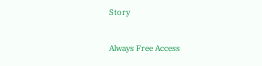Story

Always Free Access